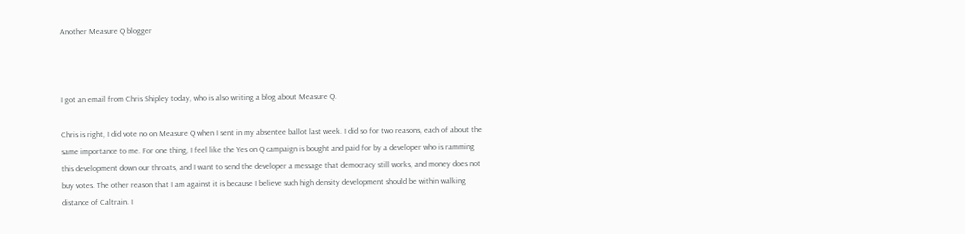Another Measure Q blogger



I got an email from Chris Shipley today, who is also writing a blog about Measure Q.

Chris is right, I did vote no on Measure Q when I sent in my absentee ballot last week. I did so for two reasons, each of about the same importance to me. For one thing, I feel like the Yes on Q campaign is bought and paid for by a developer who is ramming this development down our throats, and I want to send the developer a message that democracy still works, and money does not buy votes. The other reason that I am against it is because I believe such high density development should be within walking distance of Caltrain. I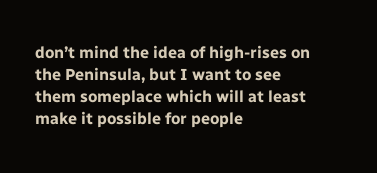don’t mind the idea of high-rises on the Peninsula, but I want to see them someplace which will at least make it possible for people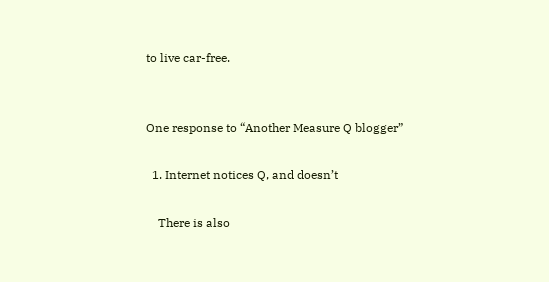to live car-free.


One response to “Another Measure Q blogger”

  1. Internet notices Q, and doesn’t

    There is also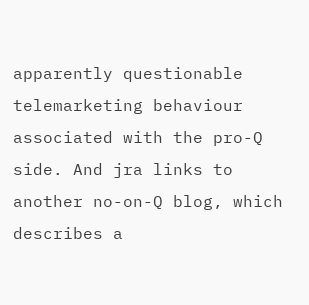apparently questionable telemarketing behaviour associated with the pro-Q side. And jra links to another no-on-Q blog, which describes a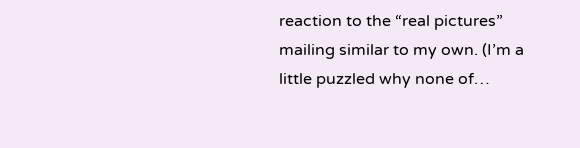reaction to the “real pictures” mailing similar to my own. (I’m a little puzzled why none of…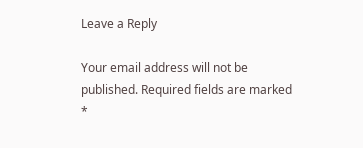Leave a Reply

Your email address will not be published. Required fields are marked *